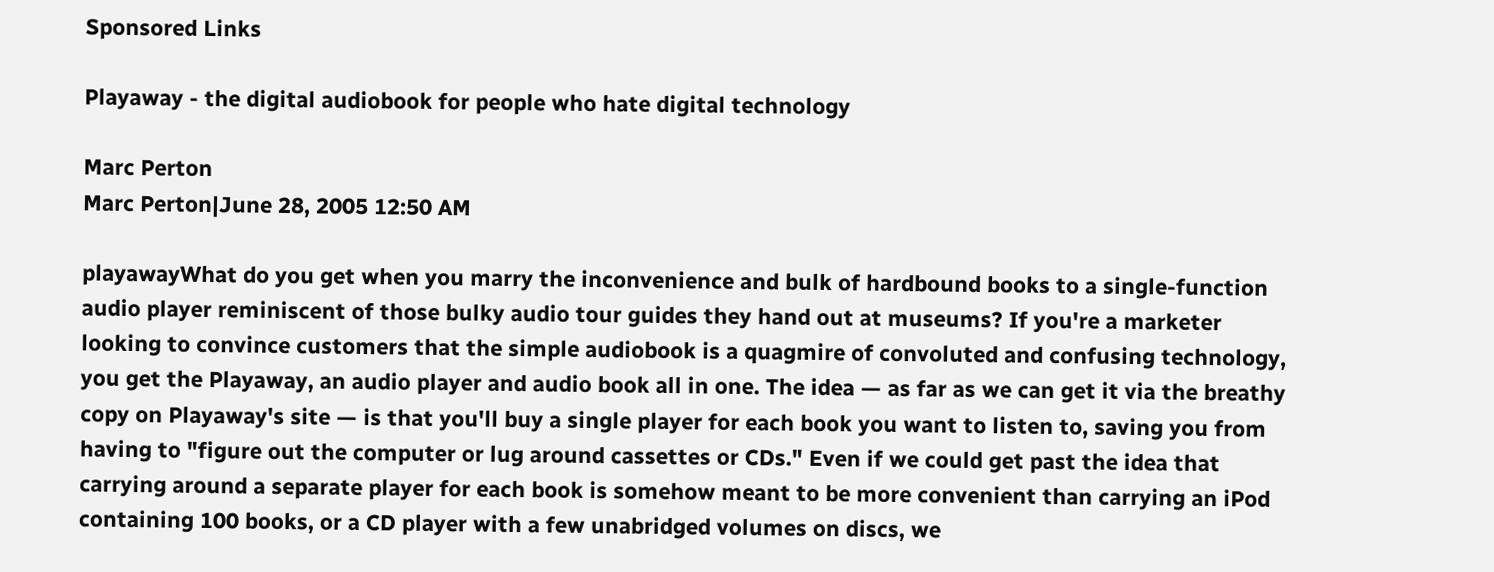Sponsored Links

Playaway - the digital audiobook for people who hate digital technology

Marc Perton
Marc Perton|June 28, 2005 12:50 AM

playawayWhat do you get when you marry the inconvenience and bulk of hardbound books to a single-function audio player reminiscent of those bulky audio tour guides they hand out at museums? If you're a marketer looking to convince customers that the simple audiobook is a quagmire of convoluted and confusing technology, you get the Playaway, an audio player and audio book all in one. The idea — as far as we can get it via the breathy copy on Playaway's site — is that you'll buy a single player for each book you want to listen to, saving you from having to "figure out the computer or lug around cassettes or CDs." Even if we could get past the idea that carrying around a separate player for each book is somehow meant to be more convenient than carrying an iPod containing 100 books, or a CD player with a few unabridged volumes on discs, we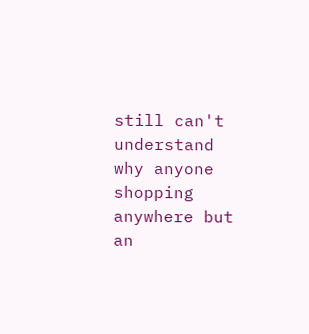still can't understand why anyone shopping anywhere but an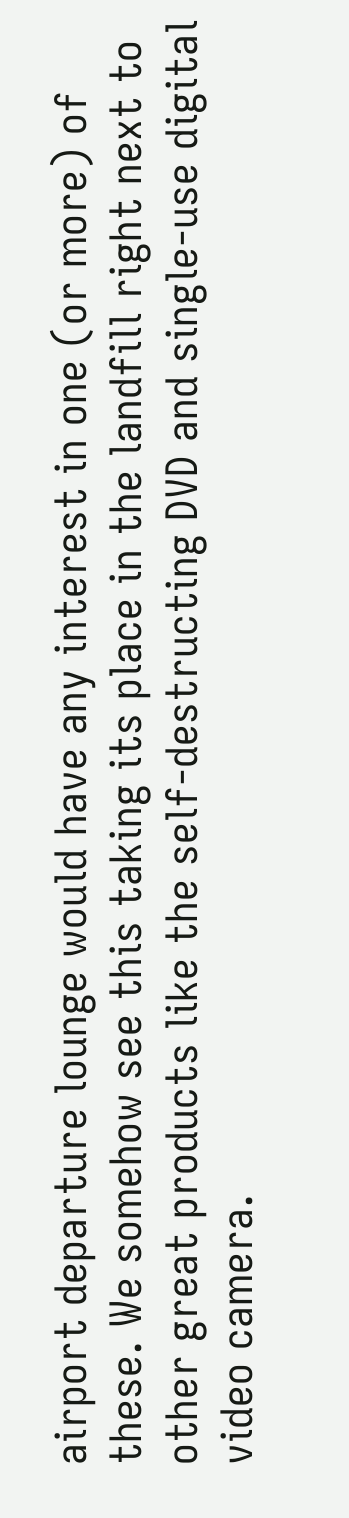airport departure lounge would have any interest in one (or more) of these. We somehow see this taking its place in the landfill right next to other great products like the self-destructing DVD and single-use digital video camera.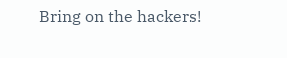Bring on the hackers!